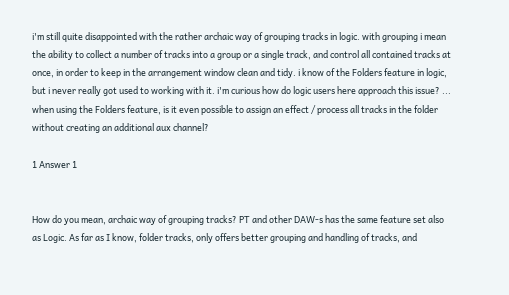i'm still quite disappointed with the rather archaic way of grouping tracks in logic. with grouping i mean the ability to collect a number of tracks into a group or a single track, and control all contained tracks at once, in order to keep in the arrangement window clean and tidy. i know of the Folders feature in logic, but i never really got used to working with it. i'm curious how do logic users here approach this issue? ... when using the Folders feature, is it even possible to assign an effect / process all tracks in the folder without creating an additional aux channel?

1 Answer 1


How do you mean, archaic way of grouping tracks? PT and other DAW-s has the same feature set also as Logic. As far as I know, folder tracks, only offers better grouping and handling of tracks, and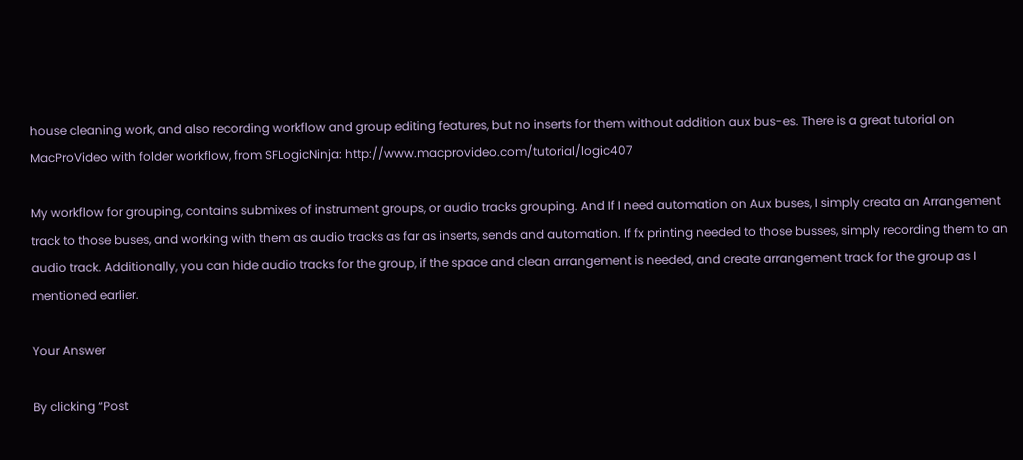house cleaning work, and also recording workflow and group editing features, but no inserts for them without addition aux bus-es. There is a great tutorial on MacProVideo with folder workflow, from SFLogicNinja: http://www.macprovideo.com/tutorial/logic407

My workflow for grouping, contains submixes of instrument groups, or audio tracks grouping. And If I need automation on Aux buses, I simply creata an Arrangement track to those buses, and working with them as audio tracks as far as inserts, sends and automation. If fx printing needed to those busses, simply recording them to an audio track. Additionally, you can hide audio tracks for the group, if the space and clean arrangement is needed, and create arrangement track for the group as I mentioned earlier.

Your Answer

By clicking “Post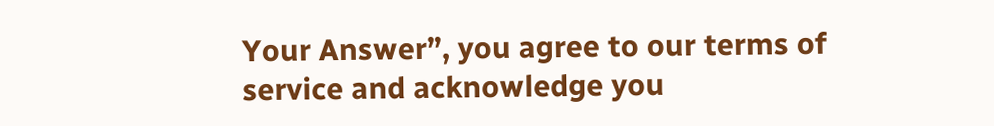Your Answer”, you agree to our terms of service and acknowledge you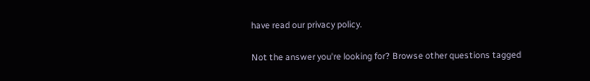have read our privacy policy.

Not the answer you're looking for? Browse other questions tagged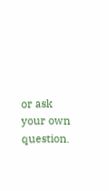or ask your own question.